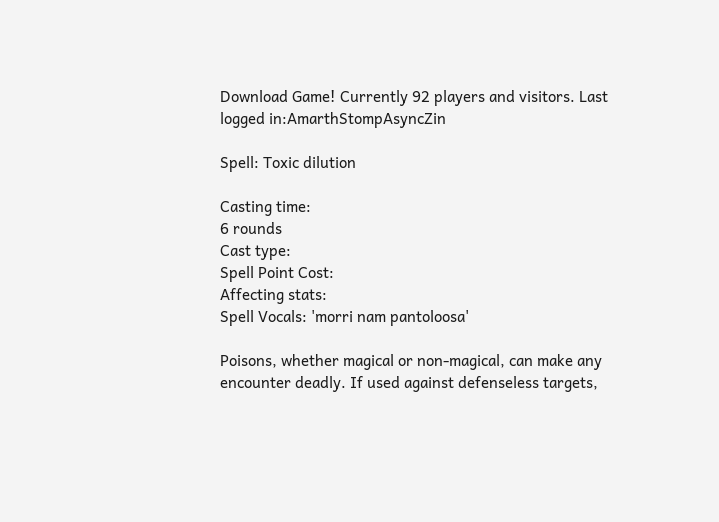Download Game! Currently 92 players and visitors. Last logged in:AmarthStompAsyncZin

Spell: Toxic dilution

Casting time:
6 rounds
Cast type:
Spell Point Cost:
Affecting stats:
Spell Vocals: 'morri nam pantoloosa'

Poisons, whether magical or non-magical, can make any encounter deadly. If used against defenseless targets,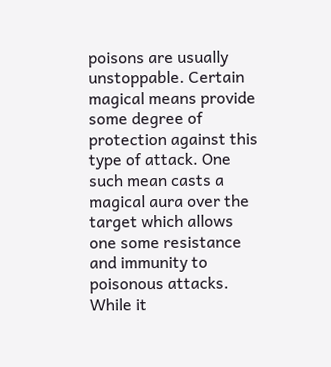poisons are usually unstoppable. Certain magical means provide some degree of protection against this type of attack. One such mean casts a magical aura over the target which allows one some resistance and immunity to poisonous attacks. While it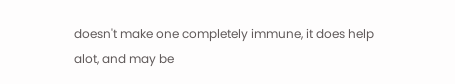doesn't make one completely immune, it does help alot, and may be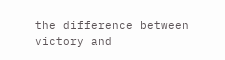the difference between victory and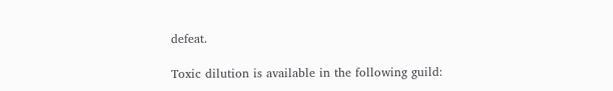defeat.

Toxic dilution is available in the following guild: